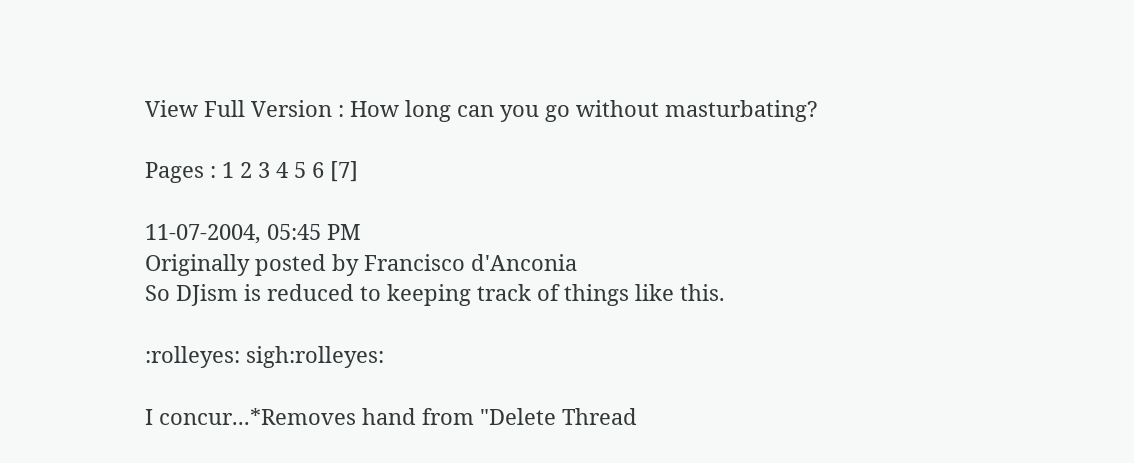View Full Version : How long can you go without masturbating?

Pages : 1 2 3 4 5 6 [7]

11-07-2004, 05:45 PM
Originally posted by Francisco d'Anconia
So DJism is reduced to keeping track of things like this.

:rolleyes: sigh:rolleyes:

I concur...*Removes hand from "Delete Thread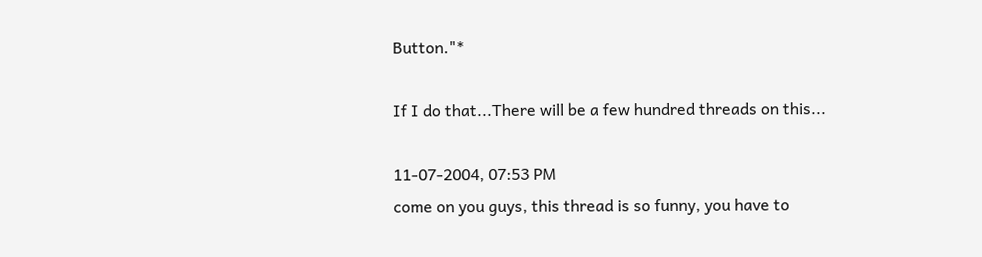Button."*

If I do that...There will be a few hundred threads on this...

11-07-2004, 07:53 PM
come on you guys, this thread is so funny, you have to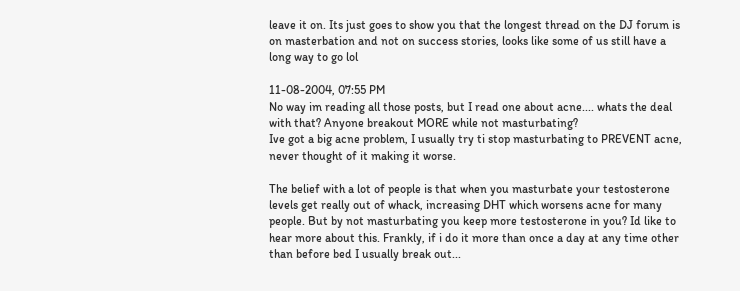leave it on. Its just goes to show you that the longest thread on the DJ forum is on masterbation and not on success stories, looks like some of us still have a long way to go lol

11-08-2004, 07:55 PM
No way im reading all those posts, but I read one about acne.... whats the deal with that? Anyone breakout MORE while not masturbating?
Ive got a big acne problem, I usually try ti stop masturbating to PREVENT acne, never thought of it making it worse.

The belief with a lot of people is that when you masturbate your testosterone levels get really out of whack, increasing DHT which worsens acne for many people. But by not masturbating you keep more testosterone in you? Id like to hear more about this. Frankly, if i do it more than once a day at any time other than before bed I usually break out...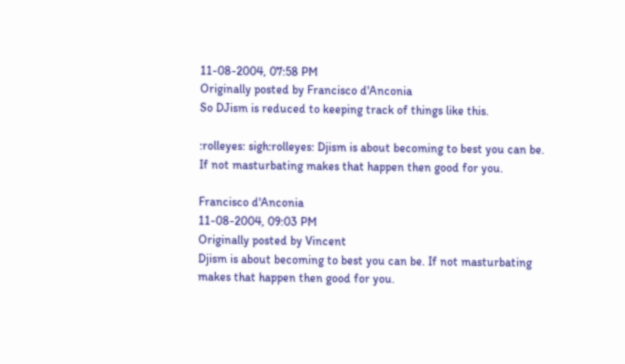11-08-2004, 07:58 PM
Originally posted by Francisco d'Anconia
So DJism is reduced to keeping track of things like this.

:rolleyes: sigh:rolleyes: Djism is about becoming to best you can be. If not masturbating makes that happen then good for you.

Francisco d'Anconia
11-08-2004, 09:03 PM
Originally posted by Vincent
Djism is about becoming to best you can be. If not masturbating makes that happen then good for you.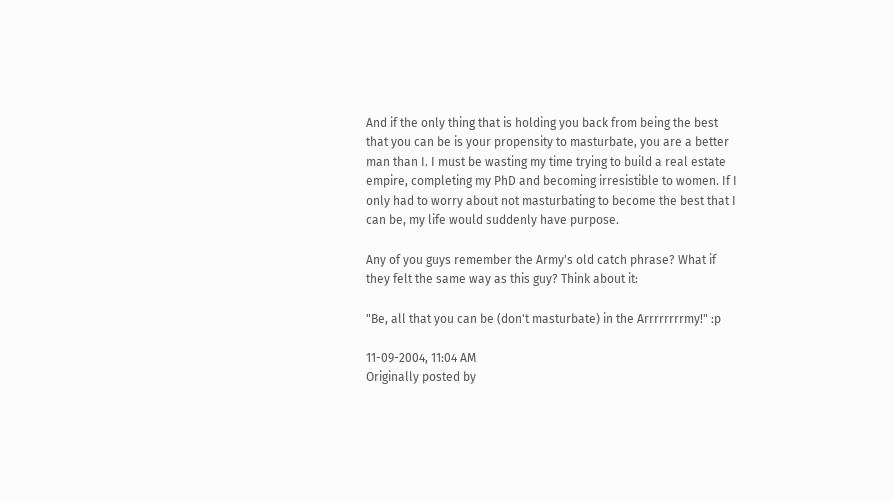And if the only thing that is holding you back from being the best that you can be is your propensity to masturbate, you are a better man than I. I must be wasting my time trying to build a real estate empire, completing my PhD and becoming irresistible to women. If I only had to worry about not masturbating to become the best that I can be, my life would suddenly have purpose.

Any of you guys remember the Army's old catch phrase? What if they felt the same way as this guy? Think about it:

"Be, all that you can be (don't masturbate) in the Arrrrrrrrmy!" :p

11-09-2004, 11:04 AM
Originally posted by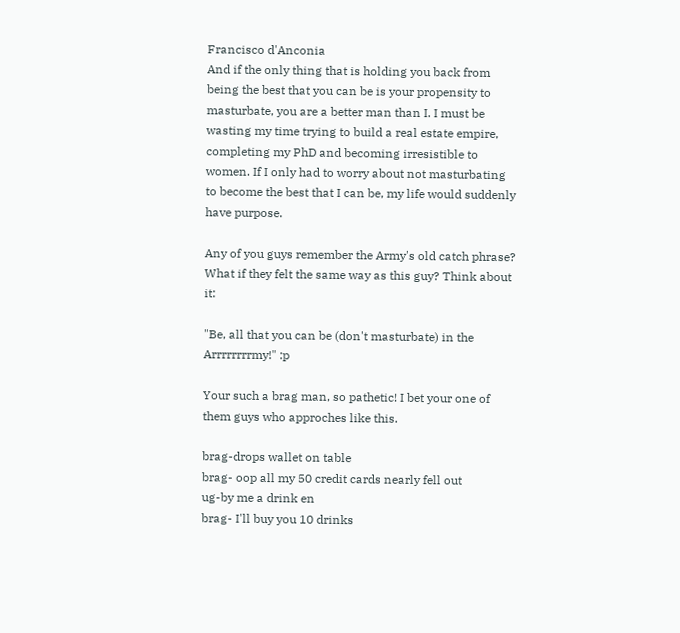Francisco d'Anconia
And if the only thing that is holding you back from being the best that you can be is your propensity to masturbate, you are a better man than I. I must be wasting my time trying to build a real estate empire, completing my PhD and becoming irresistible to women. If I only had to worry about not masturbating to become the best that I can be, my life would suddenly have purpose.

Any of you guys remember the Army's old catch phrase? What if they felt the same way as this guy? Think about it:

"Be, all that you can be (don't masturbate) in the Arrrrrrrrmy!" :p

Your such a brag man, so pathetic! I bet your one of them guys who approches like this.

brag-drops wallet on table
brag- oop all my 50 credit cards nearly fell out
ug-by me a drink en
brag- I'll buy you 10 drinks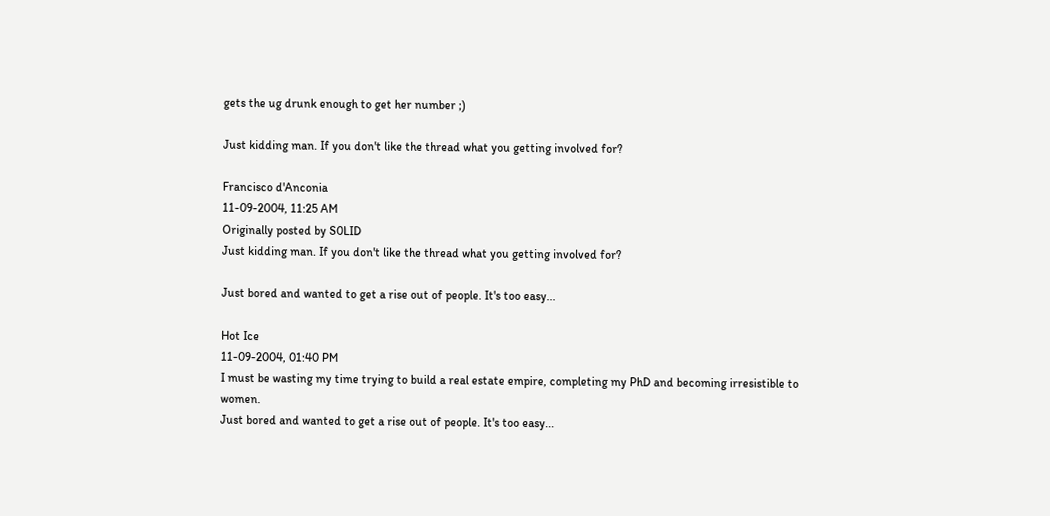gets the ug drunk enough to get her number ;)

Just kidding man. If you don't like the thread what you getting involved for?

Francisco d'Anconia
11-09-2004, 11:25 AM
Originally posted by S0LID
Just kidding man. If you don't like the thread what you getting involved for?

Just bored and wanted to get a rise out of people. It's too easy...

Hot Ice
11-09-2004, 01:40 PM
I must be wasting my time trying to build a real estate empire, completing my PhD and becoming irresistible to women.
Just bored and wanted to get a rise out of people. It's too easy...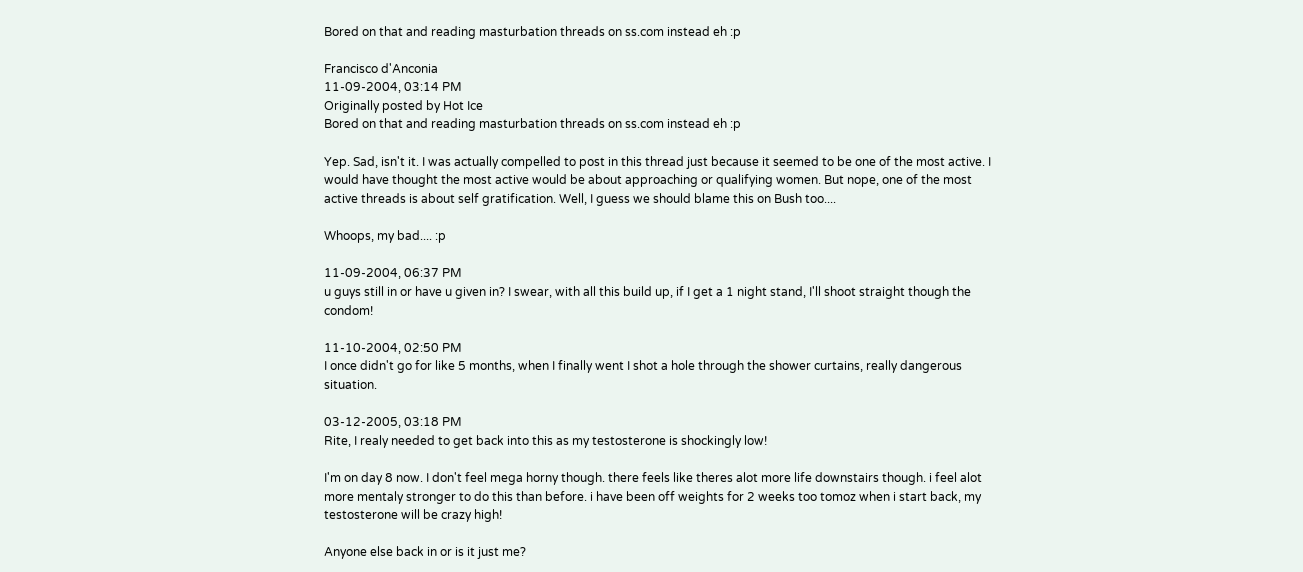Bored on that and reading masturbation threads on ss.com instead eh :p

Francisco d'Anconia
11-09-2004, 03:14 PM
Originally posted by Hot Ice
Bored on that and reading masturbation threads on ss.com instead eh :p

Yep. Sad, isn't it. I was actually compelled to post in this thread just because it seemed to be one of the most active. I would have thought the most active would be about approaching or qualifying women. But nope, one of the most active threads is about self gratification. Well, I guess we should blame this on Bush too....

Whoops, my bad.... :p

11-09-2004, 06:37 PM
u guys still in or have u given in? I swear, with all this build up, if I get a 1 night stand, I'll shoot straight though the condom!

11-10-2004, 02:50 PM
I once didn't go for like 5 months, when I finally went I shot a hole through the shower curtains, really dangerous situation.

03-12-2005, 03:18 PM
Rite, I realy needed to get back into this as my testosterone is shockingly low!

I'm on day 8 now. I don't feel mega horny though. there feels like theres alot more life downstairs though. i feel alot more mentaly stronger to do this than before. i have been off weights for 2 weeks too tomoz when i start back, my testosterone will be crazy high!

Anyone else back in or is it just me?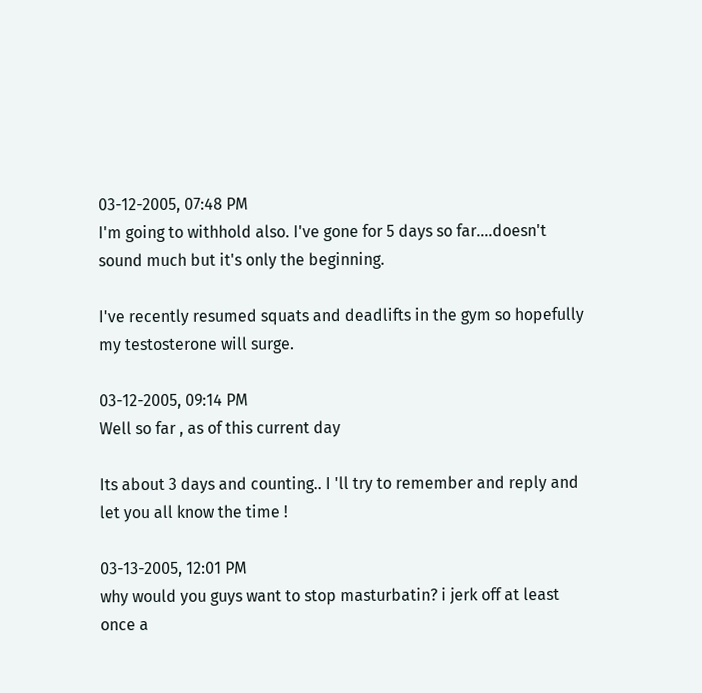03-12-2005, 07:48 PM
I'm going to withhold also. I've gone for 5 days so far....doesn't sound much but it's only the beginning.

I've recently resumed squats and deadlifts in the gym so hopefully my testosterone will surge.

03-12-2005, 09:14 PM
Well so far , as of this current day

Its about 3 days and counting.. I 'll try to remember and reply and let you all know the time !

03-13-2005, 12:01 PM
why would you guys want to stop masturbatin? i jerk off at least once a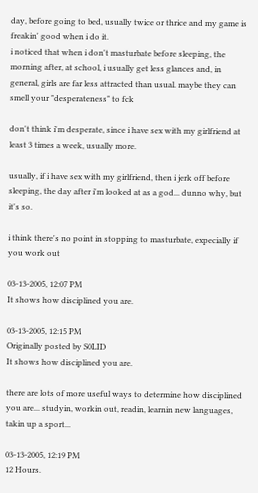day, before going to bed, usually twice or thrice and my game is freakin' good when i do it.
i noticed that when i don't masturbate before sleeping, the morning after, at school, i usually get less glances and, in general, girls are far less attracted than usual. maybe they can smell your "desperateness" to fck

don't think i'm desperate, since i have sex with my girlfriend at least 3 times a week, usually more.

usually, if i have sex with my girlfriend, then i jerk off before sleeping, the day after i'm looked at as a god... dunno why, but it's so.

i think there's no point in stopping to masturbate, expecially if you work out

03-13-2005, 12:07 PM
It shows how disciplined you are.

03-13-2005, 12:15 PM
Originally posted by S0LID
It shows how disciplined you are.

there are lots of more useful ways to determine how disciplined you are... studyin, workin out, readin, learnin new languages, takin up a sport...

03-13-2005, 12:19 PM
12 Hours.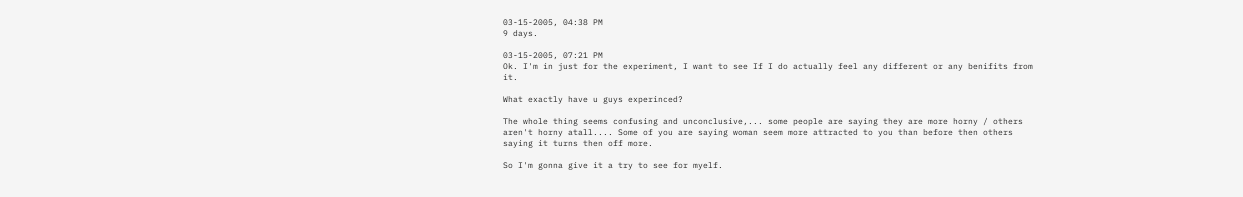03-15-2005, 04:38 PM
9 days.

03-15-2005, 07:21 PM
Ok. I'm in just for the experiment, I want to see If I do actually feel any different or any benifits from it.

What exactly have u guys experinced?

The whole thing seems confusing and unconclusive,... some people are saying they are more horny / others aren't horny atall.... Some of you are saying woman seem more attracted to you than before then others saying it turns then off more.

So I'm gonna give it a try to see for myelf.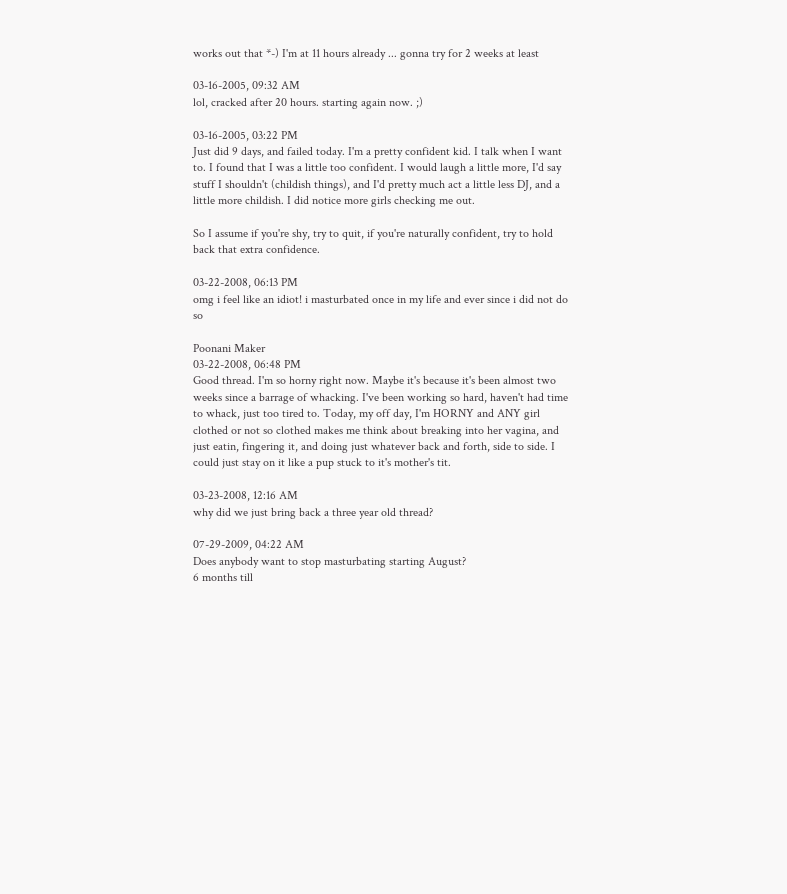works out that *-) I'm at 11 hours already ... gonna try for 2 weeks at least

03-16-2005, 09:32 AM
lol, cracked after 20 hours. starting again now. ;)

03-16-2005, 03:22 PM
Just did 9 days, and failed today. I'm a pretty confident kid. I talk when I want to. I found that I was a little too confident. I would laugh a little more, I'd say stuff I shouldn't (childish things), and I'd pretty much act a little less DJ, and a little more childish. I did notice more girls checking me out.

So I assume if you're shy, try to quit, if you're naturally confident, try to hold back that extra confidence.

03-22-2008, 06:13 PM
omg i feel like an idiot! i masturbated once in my life and ever since i did not do so

Poonani Maker
03-22-2008, 06:48 PM
Good thread. I'm so horny right now. Maybe it's because it's been almost two weeks since a barrage of whacking. I've been working so hard, haven't had time to whack, just too tired to. Today, my off day, I'm HORNY and ANY girl clothed or not so clothed makes me think about breaking into her vagina, and just eatin, fingering it, and doing just whatever back and forth, side to side. I could just stay on it like a pup stuck to it's mother's tit.

03-23-2008, 12:16 AM
why did we just bring back a three year old thread?

07-29-2009, 04:22 AM
Does anybody want to stop masturbating starting August?
6 months till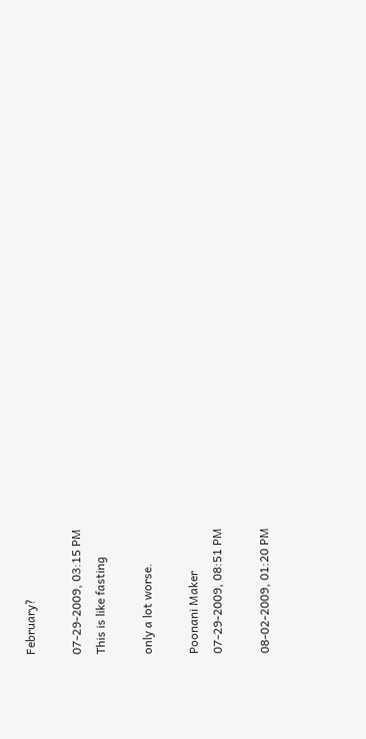February?

07-29-2009, 03:15 PM
This is like fasting

only a lot worse.

Poonani Maker
07-29-2009, 08:51 PM

08-02-2009, 01:20 PM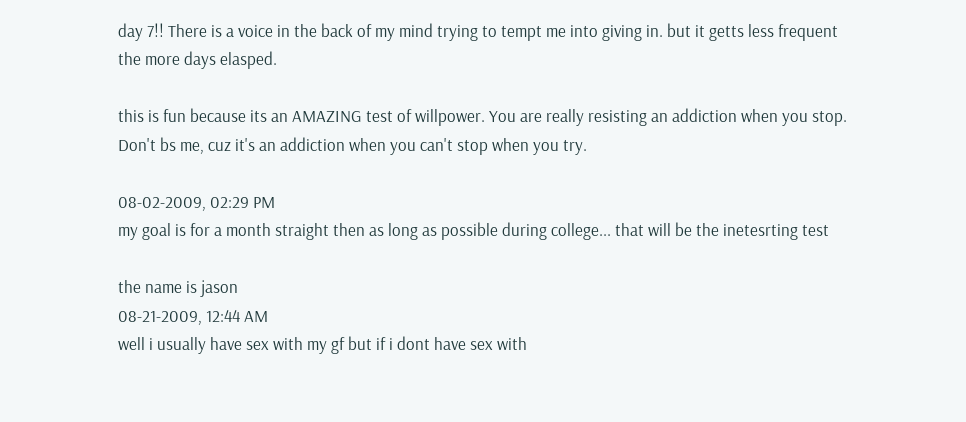day 7!! There is a voice in the back of my mind trying to tempt me into giving in. but it getts less frequent the more days elasped.

this is fun because its an AMAZING test of willpower. You are really resisting an addiction when you stop. Don't bs me, cuz it's an addiction when you can't stop when you try.

08-02-2009, 02:29 PM
my goal is for a month straight then as long as possible during college... that will be the inetesrting test

the name is jason
08-21-2009, 12:44 AM
well i usually have sex with my gf but if i dont have sex with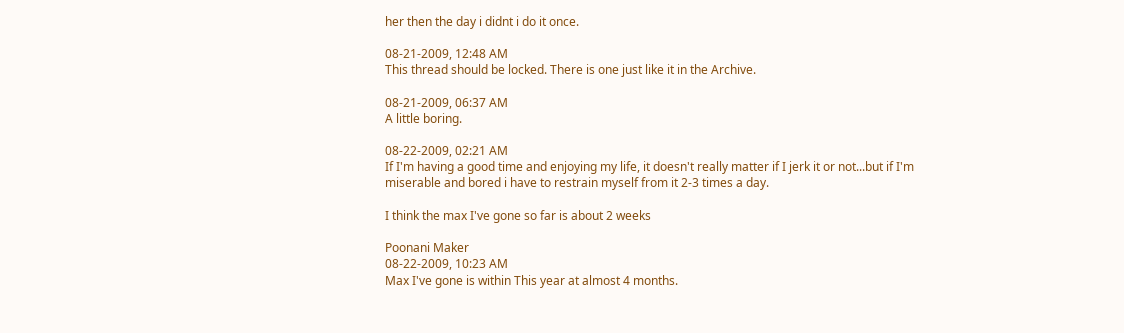her then the day i didnt i do it once.

08-21-2009, 12:48 AM
This thread should be locked. There is one just like it in the Archive.

08-21-2009, 06:37 AM
A little boring.

08-22-2009, 02:21 AM
If I'm having a good time and enjoying my life, it doesn't really matter if I jerk it or not...but if I'm miserable and bored i have to restrain myself from it 2-3 times a day.

I think the max I've gone so far is about 2 weeks

Poonani Maker
08-22-2009, 10:23 AM
Max I've gone is within This year at almost 4 months.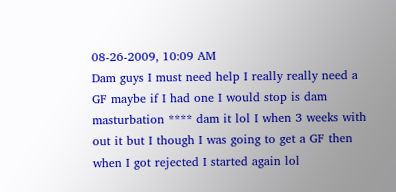08-26-2009, 10:09 AM
Dam guys I must need help I really really need a GF maybe if I had one I would stop is dam masturbation **** dam it lol I when 3 weeks with out it but I though I was going to get a GF then when I got rejected I started again lol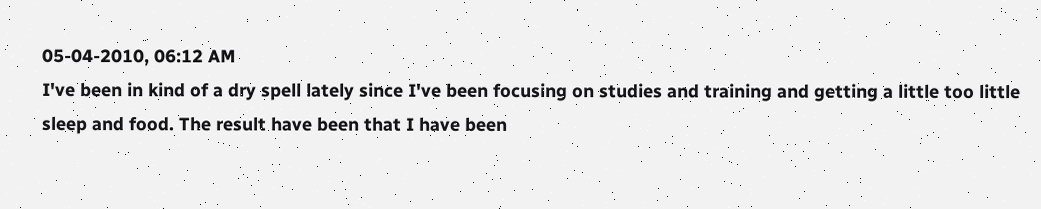05-04-2010, 06:12 AM
I've been in kind of a dry spell lately since I've been focusing on studies and training and getting a little too little sleep and food. The result have been that I have been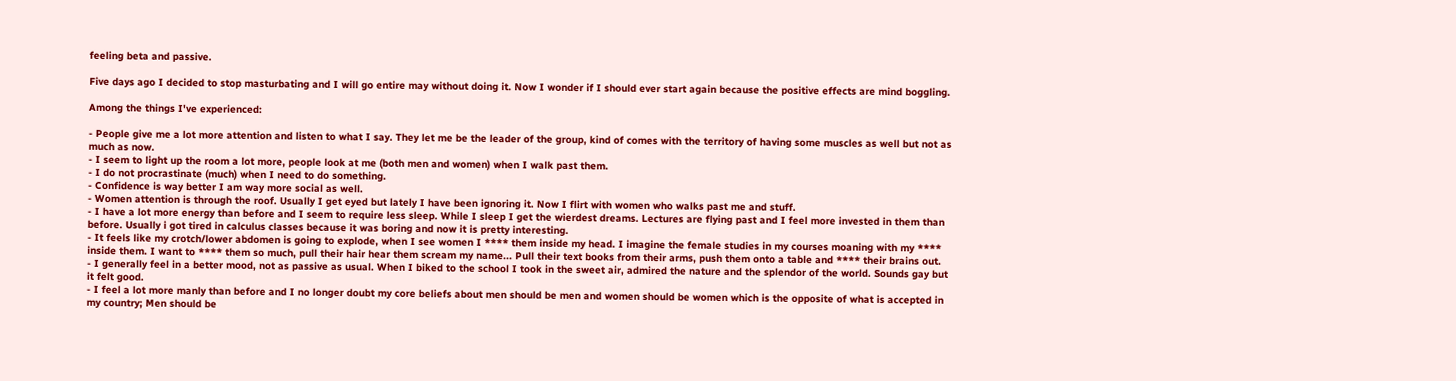feeling beta and passive.

Five days ago I decided to stop masturbating and I will go entire may without doing it. Now I wonder if I should ever start again because the positive effects are mind boggling.

Among the things I've experienced:

- People give me a lot more attention and listen to what I say. They let me be the leader of the group, kind of comes with the territory of having some muscles as well but not as much as now.
- I seem to light up the room a lot more, people look at me (both men and women) when I walk past them.
- I do not procrastinate (much) when I need to do something.
- Confidence is way better I am way more social as well.
- Women attention is through the roof. Usually I get eyed but lately I have been ignoring it. Now I flirt with women who walks past me and stuff.
- I have a lot more energy than before and I seem to require less sleep. While I sleep I get the wierdest dreams. Lectures are flying past and I feel more invested in them than before. Usually i got tired in calculus classes because it was boring and now it is pretty interesting.
- It feels like my crotch/lower abdomen is going to explode, when I see women I **** them inside my head. I imagine the female studies in my courses moaning with my **** inside them. I want to **** them so much, pull their hair hear them scream my name... Pull their text books from their arms, push them onto a table and **** their brains out.
- I generally feel in a better mood, not as passive as usual. When I biked to the school I took in the sweet air, admired the nature and the splendor of the world. Sounds gay but it felt good.
- I feel a lot more manly than before and I no longer doubt my core beliefs about men should be men and women should be women which is the opposite of what is accepted in my country; Men should be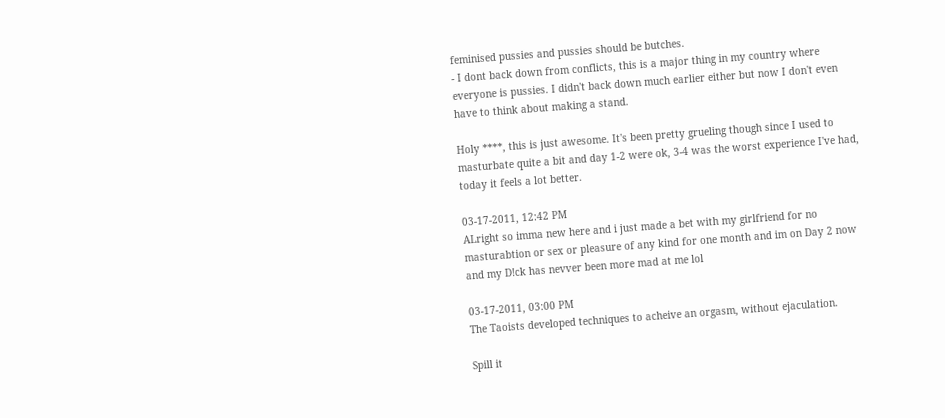feminised pussies and pussies should be butches.
- I dont back down from conflicts, this is a major thing in my country where everyone is pussies. I didn't back down much earlier either but now I don't even have to think about making a stand.

Holy ****, this is just awesome. It's been pretty grueling though since I used to masturbate quite a bit and day 1-2 were ok, 3-4 was the worst experience I've had, today it feels a lot better.

03-17-2011, 12:42 PM
ALright so imma new here and i just made a bet with my girlfriend for no masturabtion or sex or pleasure of any kind for one month and im on Day 2 now and my D!ck has nevver been more mad at me lol

03-17-2011, 03:00 PM
The Taoists developed techniques to acheive an orgasm, without ejaculation.

Spill it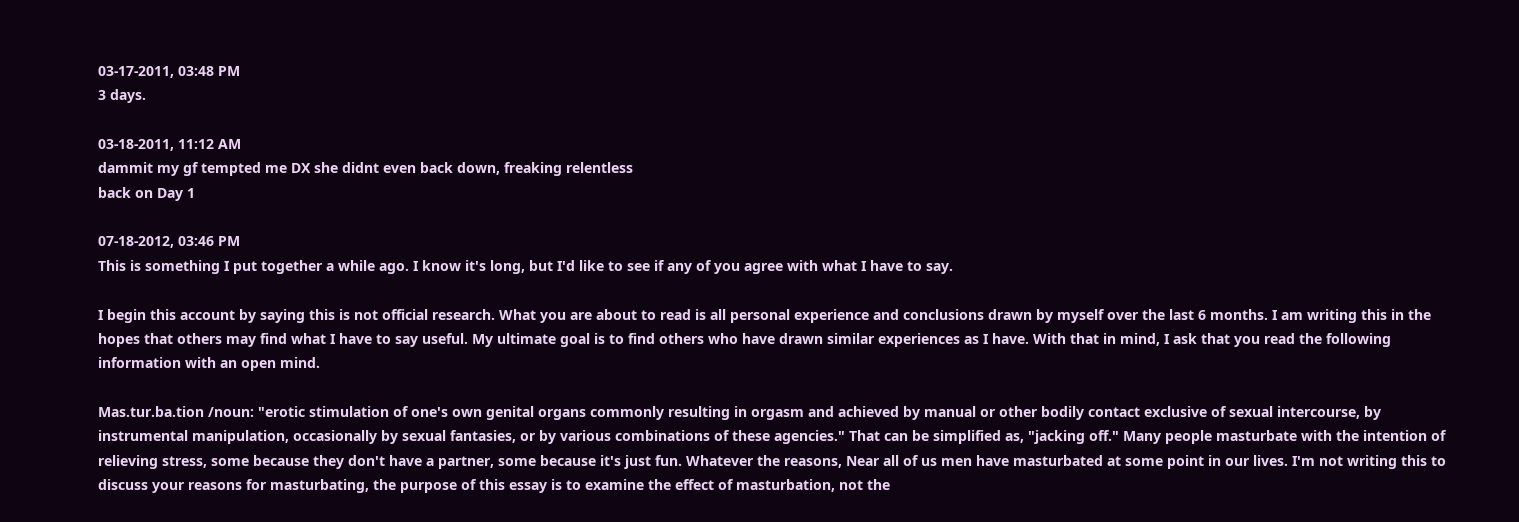03-17-2011, 03:48 PM
3 days.

03-18-2011, 11:12 AM
dammit my gf tempted me DX she didnt even back down, freaking relentless
back on Day 1

07-18-2012, 03:46 PM
This is something I put together a while ago. I know it's long, but I'd like to see if any of you agree with what I have to say.

I begin this account by saying this is not official research. What you are about to read is all personal experience and conclusions drawn by myself over the last 6 months. I am writing this in the hopes that others may find what I have to say useful. My ultimate goal is to find others who have drawn similar experiences as I have. With that in mind, I ask that you read the following information with an open mind.

Mas.tur.ba.tion /noun: "erotic stimulation of one's own genital organs commonly resulting in orgasm and achieved by manual or other bodily contact exclusive of sexual intercourse, by instrumental manipulation, occasionally by sexual fantasies, or by various combinations of these agencies." That can be simplified as, "jacking off." Many people masturbate with the intention of relieving stress, some because they don't have a partner, some because it's just fun. Whatever the reasons, Near all of us men have masturbated at some point in our lives. I'm not writing this to discuss your reasons for masturbating, the purpose of this essay is to examine the effect of masturbation, not the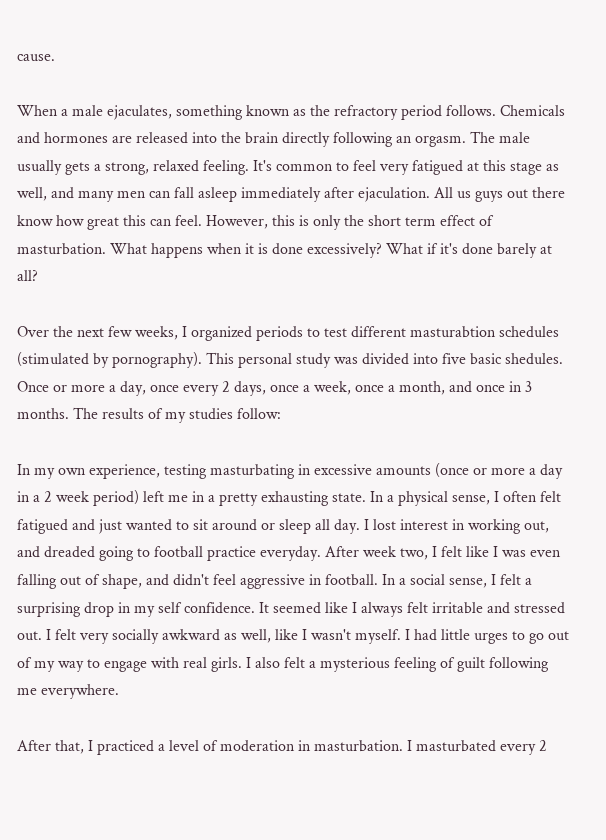cause.

When a male ejaculates, something known as the refractory period follows. Chemicals and hormones are released into the brain directly following an orgasm. The male usually gets a strong, relaxed feeling. It's common to feel very fatigued at this stage as well, and many men can fall asleep immediately after ejaculation. All us guys out there know how great this can feel. However, this is only the short term effect of masturbation. What happens when it is done excessively? What if it's done barely at all?

Over the next few weeks, I organized periods to test different masturabtion schedules (stimulated by pornography). This personal study was divided into five basic shedules. Once or more a day, once every 2 days, once a week, once a month, and once in 3 months. The results of my studies follow:

In my own experience, testing masturbating in excessive amounts (once or more a day in a 2 week period) left me in a pretty exhausting state. In a physical sense, I often felt fatigued and just wanted to sit around or sleep all day. I lost interest in working out, and dreaded going to football practice everyday. After week two, I felt like I was even falling out of shape, and didn't feel aggressive in football. In a social sense, I felt a surprising drop in my self confidence. It seemed like I always felt irritable and stressed out. I felt very socially awkward as well, like I wasn't myself. I had little urges to go out of my way to engage with real girls. I also felt a mysterious feeling of guilt following me everywhere.

After that, I practiced a level of moderation in masturbation. I masturbated every 2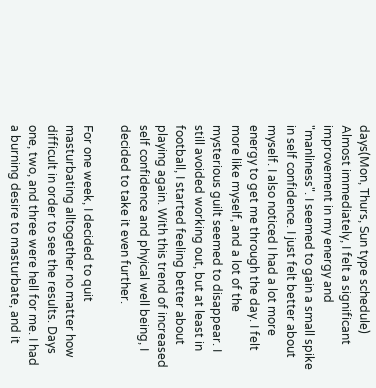days(Mon, Thurs, Sun type schedule) Almost immediately, I felt a significant improvement in my energy and "manliness". I seemed to gain a small spike in self confidence. I just felt better about myself. I also noticed I had a lot more energy to get me through the day. I felt more like myself, and a lot of the mysterious guilt seemed to disappear. I still avoided working out, but at least in football, I started feeling better about playing again. With this trend of increased self confidence and phyical well being, I decided to take it even further.

For one week, I decided to quit masturbating alltogether no matter how difficult in order to see the results. Days one, two, and three were hell for me. I had a burning desire to masturbate, and it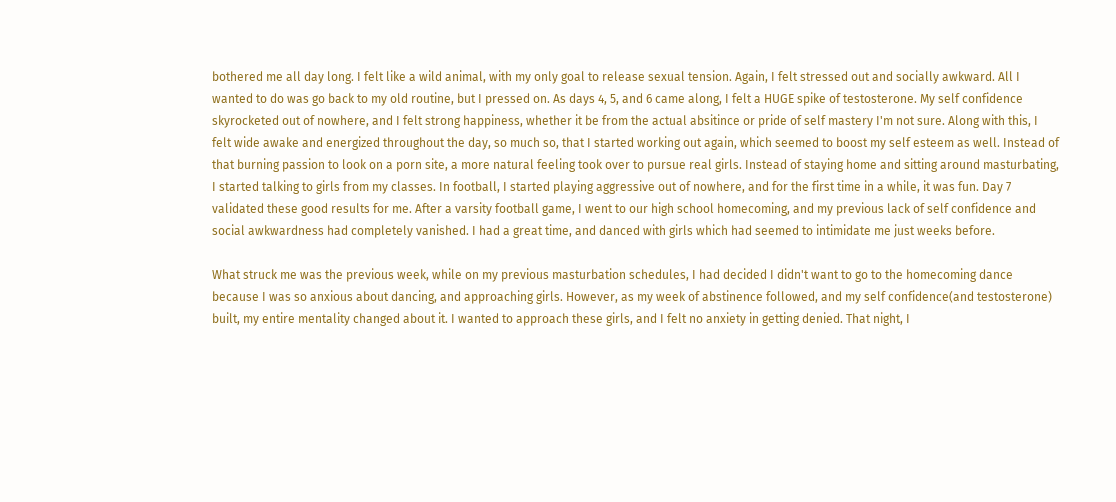bothered me all day long. I felt like a wild animal, with my only goal to release sexual tension. Again, I felt stressed out and socially awkward. All I wanted to do was go back to my old routine, but I pressed on. As days 4, 5, and 6 came along, I felt a HUGE spike of testosterone. My self confidence skyrocketed out of nowhere, and I felt strong happiness, whether it be from the actual absitince or pride of self mastery I'm not sure. Along with this, I felt wide awake and energized throughout the day, so much so, that I started working out again, which seemed to boost my self esteem as well. Instead of that burning passion to look on a porn site, a more natural feeling took over to pursue real girls. Instead of staying home and sitting around masturbating, I started talking to girls from my classes. In football, I started playing aggressive out of nowhere, and for the first time in a while, it was fun. Day 7 validated these good results for me. After a varsity football game, I went to our high school homecoming, and my previous lack of self confidence and social awkwardness had completely vanished. I had a great time, and danced with girls which had seemed to intimidate me just weeks before.

What struck me was the previous week, while on my previous masturbation schedules, I had decided I didn't want to go to the homecoming dance because I was so anxious about dancing, and approaching girls. However, as my week of abstinence followed, and my self confidence(and testosterone) built, my entire mentality changed about it. I wanted to approach these girls, and I felt no anxiety in getting denied. That night, I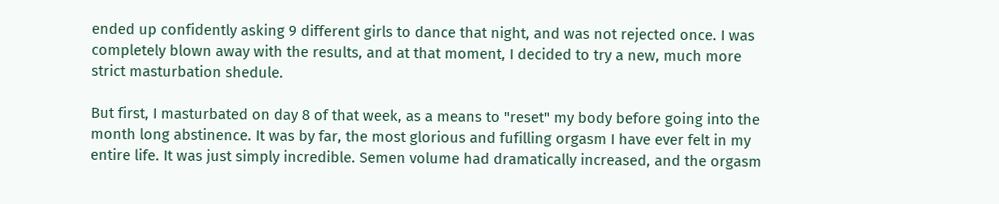ended up confidently asking 9 different girls to dance that night, and was not rejected once. I was completely blown away with the results, and at that moment, I decided to try a new, much more strict masturbation shedule.

But first, I masturbated on day 8 of that week, as a means to "reset" my body before going into the month long abstinence. It was by far, the most glorious and fufilling orgasm I have ever felt in my entire life. It was just simply incredible. Semen volume had dramatically increased, and the orgasm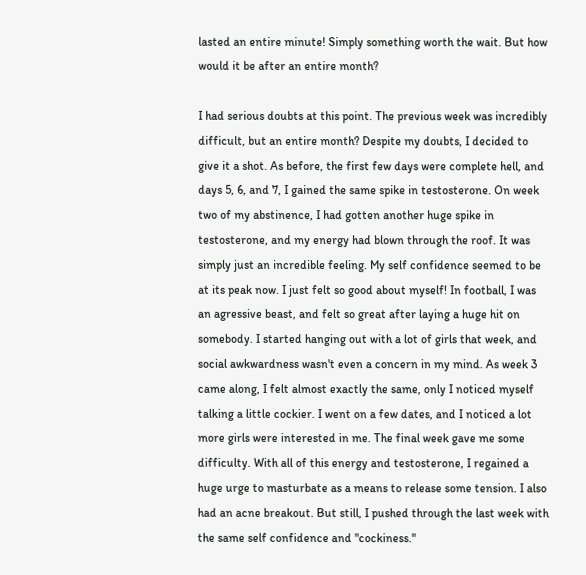lasted an entire minute! Simply something worth the wait. But how would it be after an entire month?

I had serious doubts at this point. The previous week was incredibly difficult, but an entire month? Despite my doubts, I decided to give it a shot. As before, the first few days were complete hell, and days 5, 6, and 7, I gained the same spike in testosterone. On week two of my abstinence, I had gotten another huge spike in testosterone, and my energy had blown through the roof. It was simply just an incredible feeling. My self confidence seemed to be at its peak now. I just felt so good about myself! In football, I was an agressive beast, and felt so great after laying a huge hit on somebody. I started hanging out with a lot of girls that week, and social awkwardness wasn't even a concern in my mind. As week 3 came along, I felt almost exactly the same, only I noticed myself talking a little cockier. I went on a few dates, and I noticed a lot more girls were interested in me. The final week gave me some difficulty. With all of this energy and testosterone, I regained a huge urge to masturbate as a means to release some tension. I also had an acne breakout. But still, I pushed through the last week with the same self confidence and "cockiness."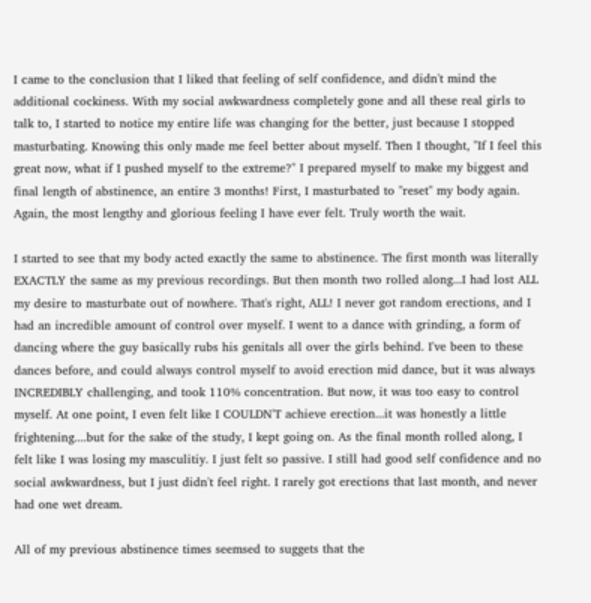I came to the conclusion that I liked that feeling of self confidence, and didn't mind the additional cockiness. With my social awkwardness completely gone and all these real girls to talk to, I started to notice my entire life was changing for the better, just because I stopped masturbating. Knowing this only made me feel better about myself. Then I thought, "If I feel this great now, what if I pushed myself to the extreme?" I prepared myself to make my biggest and final length of abstinence, an entire 3 months! First, I masturbated to "reset" my body again. Again, the most lengthy and glorious feeling I have ever felt. Truly worth the wait.

I started to see that my body acted exactly the same to abstinence. The first month was literally EXACTLY the same as my previous recordings. But then month two rolled along...I had lost ALL my desire to masturbate out of nowhere. That's right, ALL! I never got random erections, and I had an incredible amount of control over myself. I went to a dance with grinding, a form of dancing where the guy basically rubs his genitals all over the girls behind. I've been to these dances before, and could always control myself to avoid erection mid dance, but it was always INCREDIBLY challenging, and took 110% concentration. But now, it was too easy to control myself. At one point, I even felt like I COULDN'T achieve erection...it was honestly a little frightening....but for the sake of the study, I kept going on. As the final month rolled along, I felt like I was losing my masculitiy. I just felt so passive. I still had good self confidence and no social awkwardness, but I just didn't feel right. I rarely got erections that last month, and never had one wet dream.

All of my previous abstinence times seemsed to suggets that the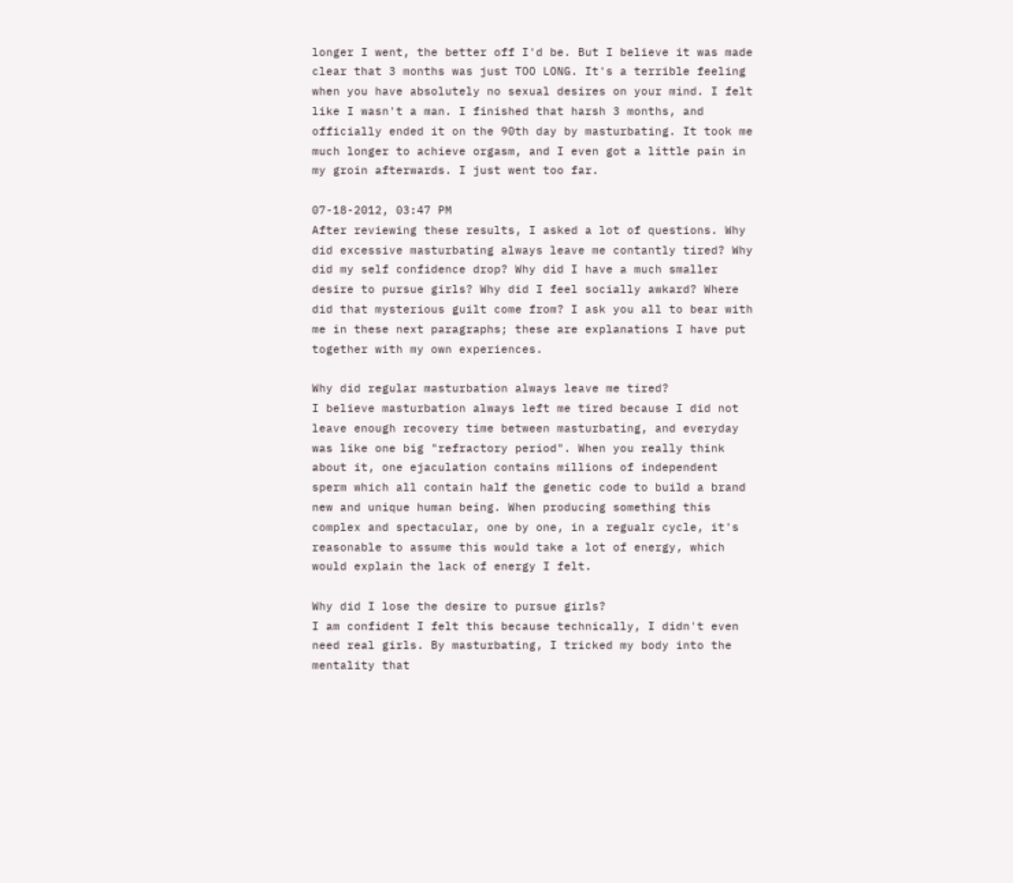longer I went, the better off I'd be. But I believe it was made clear that 3 months was just TOO LONG. It's a terrible feeling when you have absolutely no sexual desires on your mind. I felt like I wasn't a man. I finished that harsh 3 months, and officially ended it on the 90th day by masturbating. It took me much longer to achieve orgasm, and I even got a little pain in my groin afterwards. I just went too far.

07-18-2012, 03:47 PM
After reviewing these results, I asked a lot of questions. Why did excessive masturbating always leave me contantly tired? Why did my self confidence drop? Why did I have a much smaller desire to pursue girls? Why did I feel socially awkard? Where did that mysterious guilt come from? I ask you all to bear with me in these next paragraphs; these are explanations I have put together with my own experiences.

Why did regular masturbation always leave me tired?
I believe masturbation always left me tired because I did not leave enough recovery time between masturbating, and everyday was like one big "refractory period". When you really think about it, one ejaculation contains millions of independent sperm which all contain half the genetic code to build a brand new and unique human being. When producing something this complex and spectacular, one by one, in a regualr cycle, it's reasonable to assume this would take a lot of energy, which would explain the lack of energy I felt.

Why did I lose the desire to pursue girls?
I am confident I felt this because technically, I didn't even need real girls. By masturbating, I tricked my body into the mentality that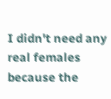I didn't need any real females because the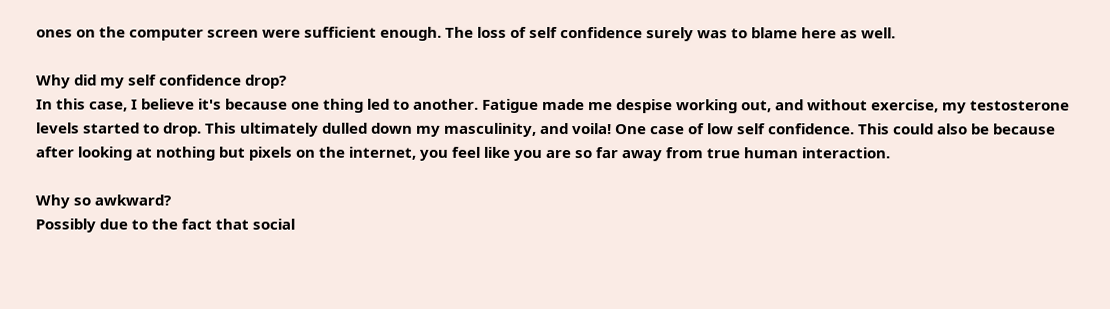ones on the computer screen were sufficient enough. The loss of self confidence surely was to blame here as well.

Why did my self confidence drop?
In this case, I believe it's because one thing led to another. Fatigue made me despise working out, and without exercise, my testosterone levels started to drop. This ultimately dulled down my masculinity, and voila! One case of low self confidence. This could also be because after looking at nothing but pixels on the internet, you feel like you are so far away from true human interaction.

Why so awkward?
Possibly due to the fact that social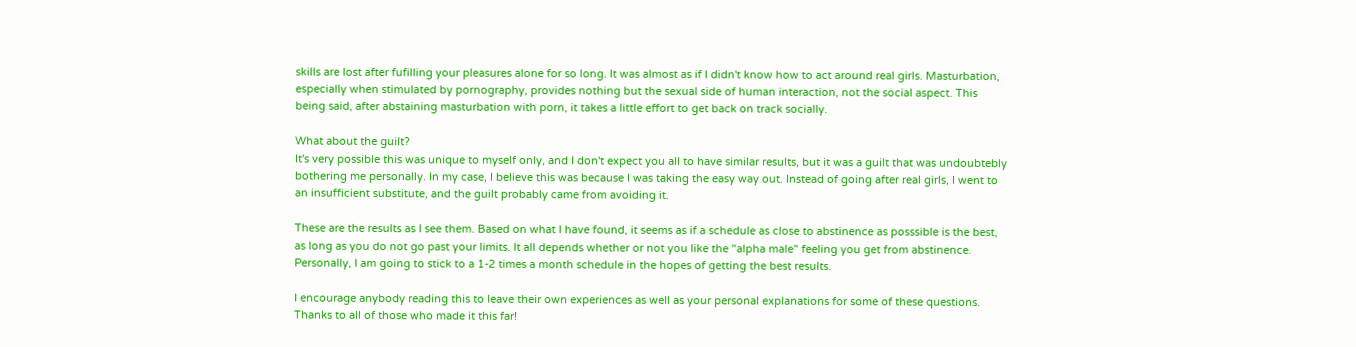skills are lost after fufilling your pleasures alone for so long. It was almost as if I didn't know how to act around real girls. Masturbation, especially when stimulated by pornography, provides nothing but the sexual side of human interaction, not the social aspect. This being said, after abstaining masturbation with porn, it takes a little effort to get back on track socially.

What about the guilt?
It's very possible this was unique to myself only, and I don't expect you all to have similar results, but it was a guilt that was undoubtebly bothering me personally. In my case, I believe this was because I was taking the easy way out. Instead of going after real girls, I went to an insufficient substitute, and the guilt probably came from avoiding it.

These are the results as I see them. Based on what I have found, it seems as if a schedule as close to abstinence as posssible is the best, as long as you do not go past your limits. It all depends whether or not you like the "alpha male" feeling you get from abstinence. Personally, I am going to stick to a 1-2 times a month schedule in the hopes of getting the best results.

I encourage anybody reading this to leave their own experiences as well as your personal explanations for some of these questions. Thanks to all of those who made it this far!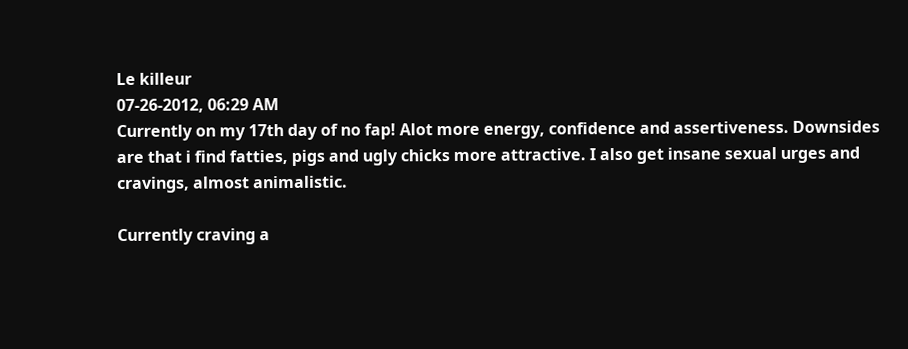Le killeur
07-26-2012, 06:29 AM
Currently on my 17th day of no fap! Alot more energy, confidence and assertiveness. Downsides are that i find fatties, pigs and ugly chicks more attractive. I also get insane sexual urges and cravings, almost animalistic.

Currently craving a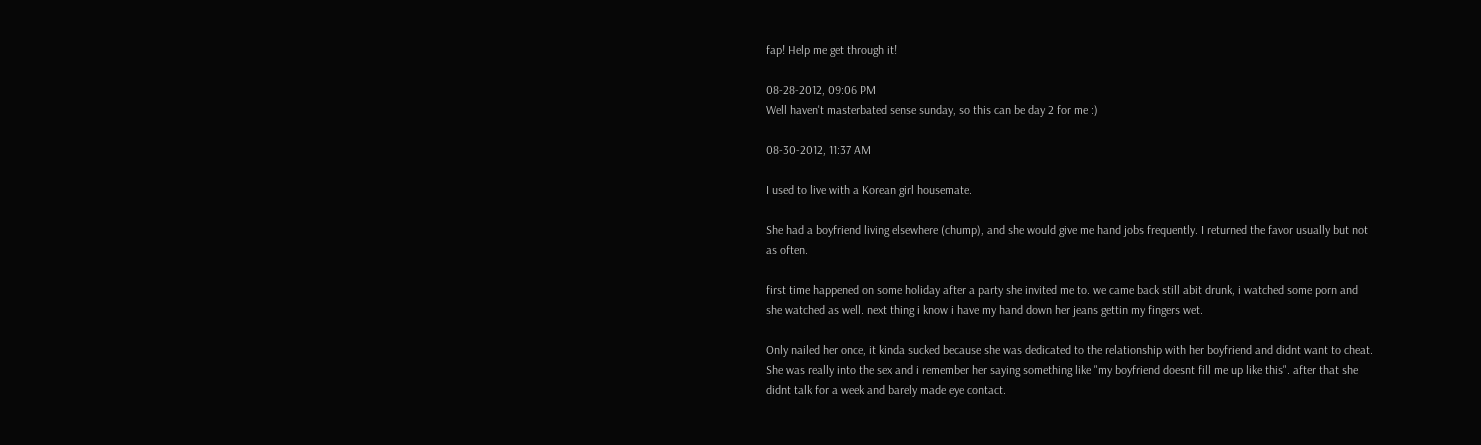fap! Help me get through it!

08-28-2012, 09:06 PM
Well haven't masterbated sense sunday, so this can be day 2 for me :)

08-30-2012, 11:37 AM

I used to live with a Korean girl housemate.

She had a boyfriend living elsewhere (chump), and she would give me hand jobs frequently. I returned the favor usually but not as often.

first time happened on some holiday after a party she invited me to. we came back still abit drunk, i watched some porn and she watched as well. next thing i know i have my hand down her jeans gettin my fingers wet.

Only nailed her once, it kinda sucked because she was dedicated to the relationship with her boyfriend and didnt want to cheat. She was really into the sex and i remember her saying something like "my boyfriend doesnt fill me up like this". after that she didnt talk for a week and barely made eye contact.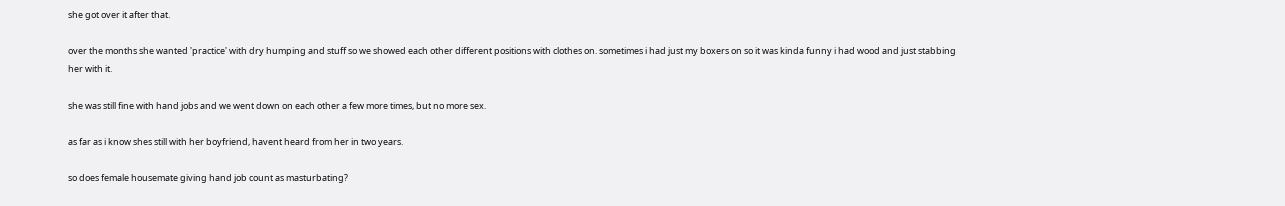she got over it after that.

over the months she wanted 'practice' with dry humping and stuff so we showed each other different positions with clothes on. sometimes i had just my boxers on so it was kinda funny i had wood and just stabbing her with it.

she was still fine with hand jobs and we went down on each other a few more times, but no more sex.

as far as i know shes still with her boyfriend, havent heard from her in two years.

so does female housemate giving hand job count as masturbating?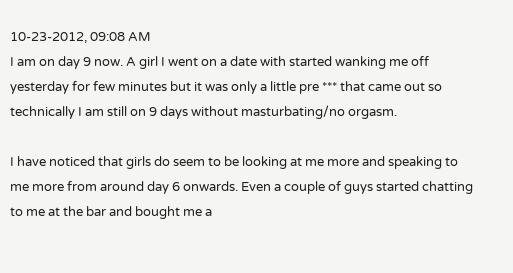10-23-2012, 09:08 AM
I am on day 9 now. A girl I went on a date with started wanking me off yesterday for few minutes but it was only a little pre *** that came out so technically I am still on 9 days without masturbating/no orgasm.

I have noticed that girls do seem to be looking at me more and speaking to me more from around day 6 onwards. Even a couple of guys started chatting to me at the bar and bought me a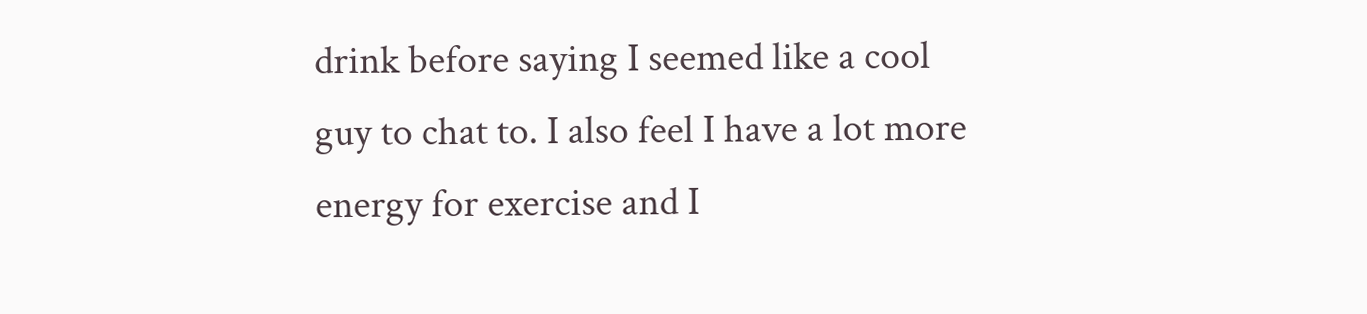drink before saying I seemed like a cool guy to chat to. I also feel I have a lot more energy for exercise and I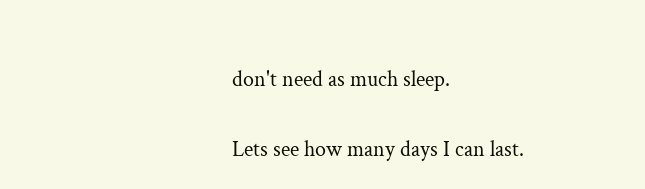don't need as much sleep.

Lets see how many days I can last.